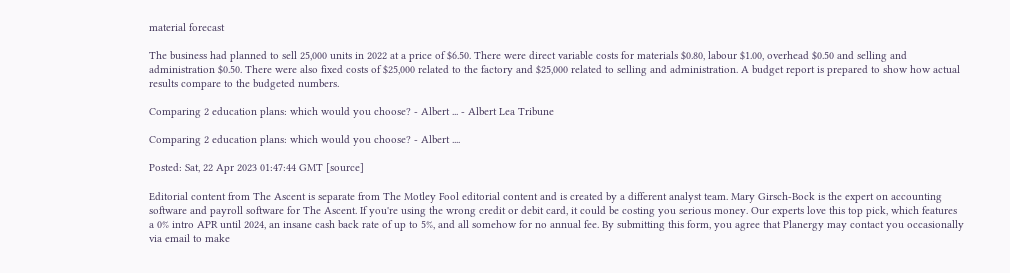material forecast

The business had planned to sell 25,000 units in 2022 at a price of $6.50. There were direct variable costs for materials $0.80, labour $1.00, overhead $0.50 and selling and administration $0.50. There were also fixed costs of $25,000 related to the factory and $25,000 related to selling and administration. A budget report is prepared to show how actual results compare to the budgeted numbers.

Comparing 2 education plans: which would you choose? - Albert ... - Albert Lea Tribune

Comparing 2 education plans: which would you choose? - Albert ....

Posted: Sat, 22 Apr 2023 01:47:44 GMT [source]

Editorial content from The Ascent is separate from The Motley Fool editorial content and is created by a different analyst team. Mary Girsch-Bock is the expert on accounting software and payroll software for The Ascent. If you're using the wrong credit or debit card, it could be costing you serious money. Our experts love this top pick, which features a 0% intro APR until 2024, an insane cash back rate of up to 5%, and all somehow for no annual fee. By submitting this form, you agree that Planergy may contact you occasionally via email to make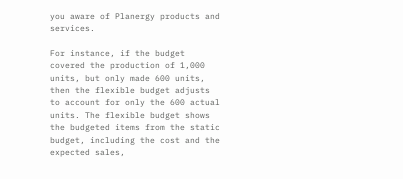you aware of Planergy products and services.

For instance, if the budget covered the production of 1,000 units, but only made 600 units, then the flexible budget adjusts to account for only the 600 actual units. The flexible budget shows the budgeted items from the static budget, including the cost and the expected sales,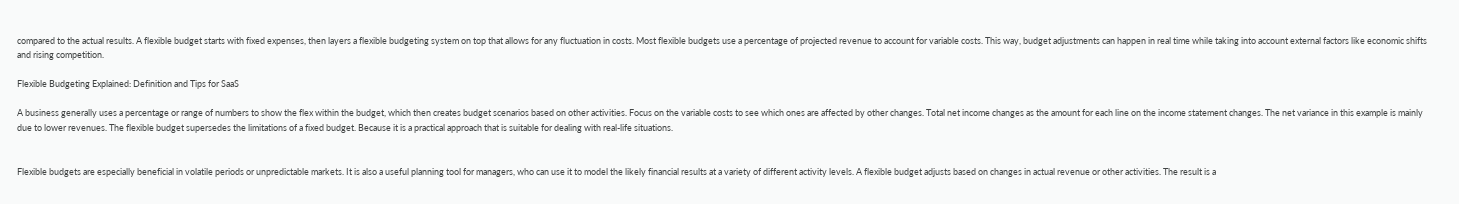compared to the actual results. A flexible budget starts with fixed expenses, then layers a flexible budgeting system on top that allows for any fluctuation in costs. Most flexible budgets use a percentage of projected revenue to account for variable costs. This way, budget adjustments can happen in real time while taking into account external factors like economic shifts and rising competition.

Flexible Budgeting Explained: Definition and Tips for SaaS

A business generally uses a percentage or range of numbers to show the flex within the budget, which then creates budget scenarios based on other activities. Focus on the variable costs to see which ones are affected by other changes. Total net income changes as the amount for each line on the income statement changes. The net variance in this example is mainly due to lower revenues. The flexible budget supersedes the limitations of a fixed budget. Because it is a practical approach that is suitable for dealing with real-life situations.


Flexible budgets are especially beneficial in volatile periods or unpredictable markets. It is also a useful planning tool for managers, who can use it to model the likely financial results at a variety of different activity levels. A flexible budget adjusts based on changes in actual revenue or other activities. The result is a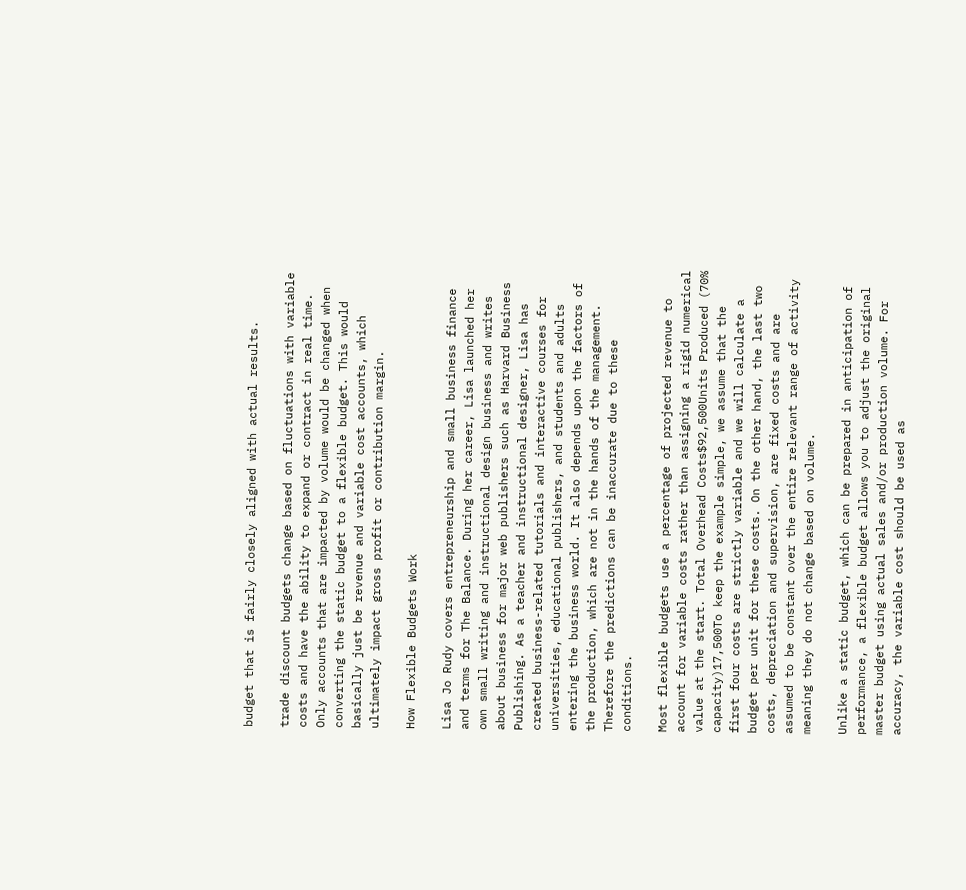budget that is fairly closely aligned with actual results.

trade discount budgets change based on fluctuations with variable costs and have the ability to expand or contract in real time. Only accounts that are impacted by volume would be changed when converting the static budget to a flexible budget. This would basically just be revenue and variable cost accounts, which ultimately impact gross profit or contribution margin.

How Flexible Budgets Work

Lisa Jo Rudy covers entrepreneurship and small business finance and terms for The Balance. During her career, Lisa launched her own small writing and instructional design business and writes about business for major web publishers such as Harvard Business Publishing. As a teacher and instructional designer, Lisa has created business-related tutorials and interactive courses for universities, educational publishers, and students and adults entering the business world. It also depends upon the factors of the production, which are not in the hands of the management. Therefore the predictions can be inaccurate due to these conditions.

Most flexible budgets use a percentage of projected revenue to account for variable costs rather than assigning a rigid numerical value at the start. Total Overhead Costs$92,500Units Produced (70% capacity)17,500To keep the example simple, we assume that the first four costs are strictly variable and we will calculate a budget per unit for these costs. On the other hand, the last two costs, depreciation and supervision, are fixed costs and are assumed to be constant over the entire relevant range of activity meaning they do not change based on volume.

Unlike a static budget, which can be prepared in anticipation of performance, a flexible budget allows you to adjust the original master budget using actual sales and/or production volume. For accuracy, the variable cost should be used as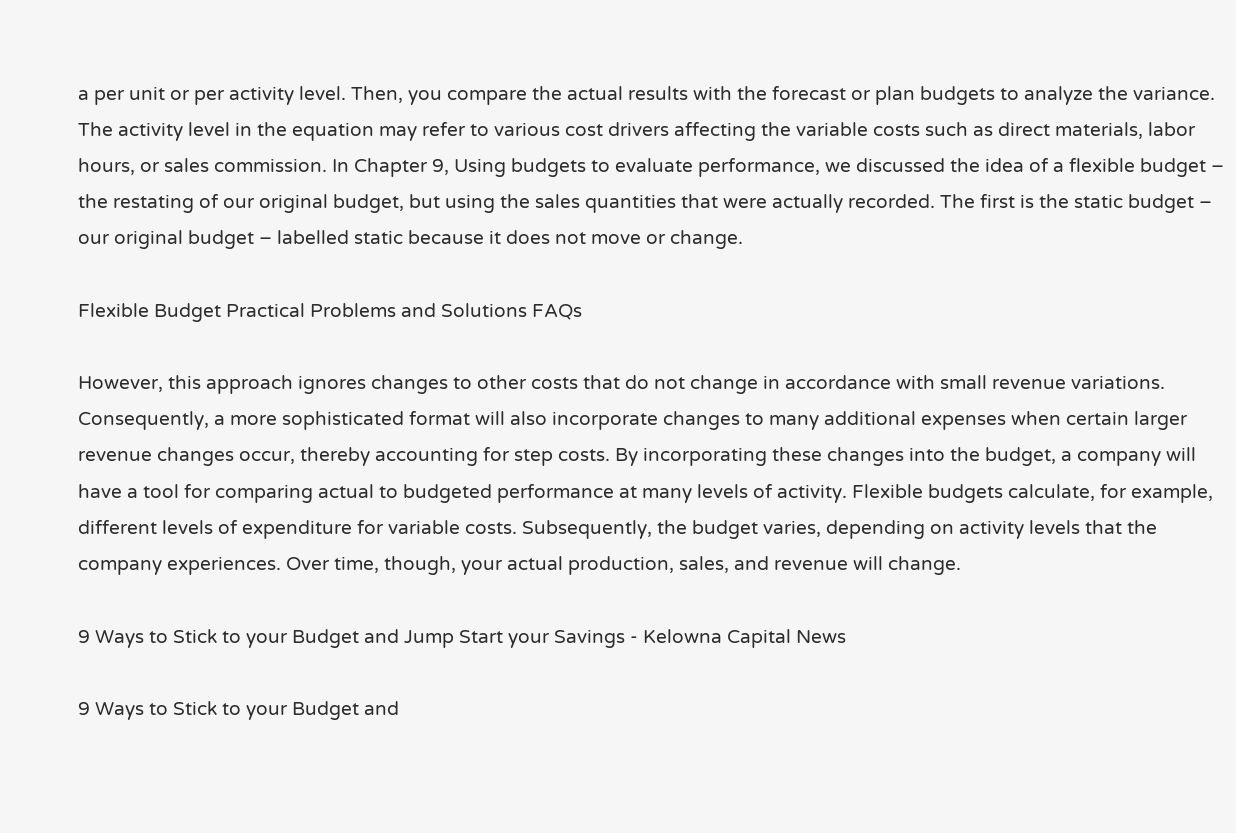a per unit or per activity level. Then, you compare the actual results with the forecast or plan budgets to analyze the variance. The activity level in the equation may refer to various cost drivers affecting the variable costs such as direct materials, labor hours, or sales commission. In Chapter 9, Using budgets to evaluate performance, we discussed the idea of a flexible budget – the restating of our original budget, but using the sales quantities that were actually recorded. The first is the static budget – our original budget – labelled static because it does not move or change.

Flexible Budget Practical Problems and Solutions FAQs

However, this approach ignores changes to other costs that do not change in accordance with small revenue variations. Consequently, a more sophisticated format will also incorporate changes to many additional expenses when certain larger revenue changes occur, thereby accounting for step costs. By incorporating these changes into the budget, a company will have a tool for comparing actual to budgeted performance at many levels of activity. Flexible budgets calculate, for example, different levels of expenditure for variable costs. Subsequently, the budget varies, depending on activity levels that the company experiences. Over time, though, your actual production, sales, and revenue will change.

9 Ways to Stick to your Budget and Jump Start your Savings - Kelowna Capital News

9 Ways to Stick to your Budget and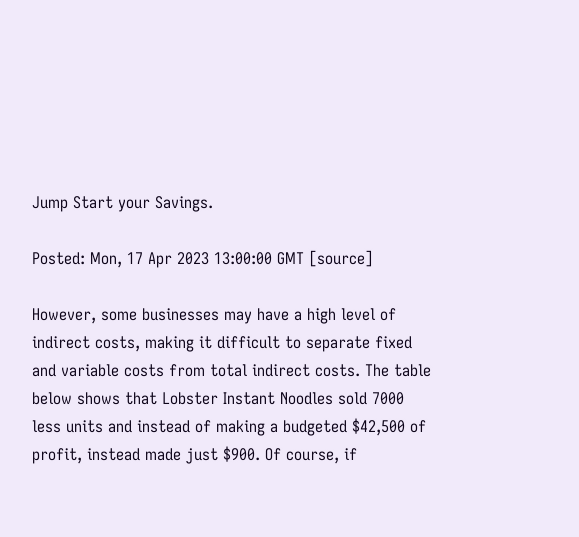Jump Start your Savings.

Posted: Mon, 17 Apr 2023 13:00:00 GMT [source]

However, some businesses may have a high level of indirect costs, making it difficult to separate fixed and variable costs from total indirect costs. The table below shows that Lobster Instant Noodles sold 7000 less units and instead of making a budgeted $42,500 of profit, instead made just $900. Of course, if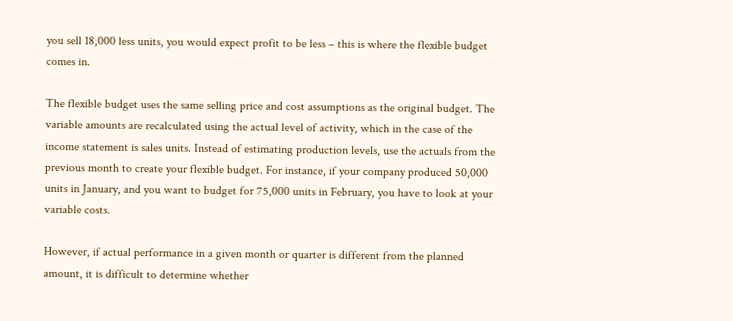you sell 18,000 less units, you would expect profit to be less – this is where the flexible budget comes in.

The flexible budget uses the same selling price and cost assumptions as the original budget. The variable amounts are recalculated using the actual level of activity, which in the case of the income statement is sales units. Instead of estimating production levels, use the actuals from the previous month to create your flexible budget. For instance, if your company produced 50,000 units in January, and you want to budget for 75,000 units in February, you have to look at your variable costs.

However, if actual performance in a given month or quarter is different from the planned amount, it is difficult to determine whether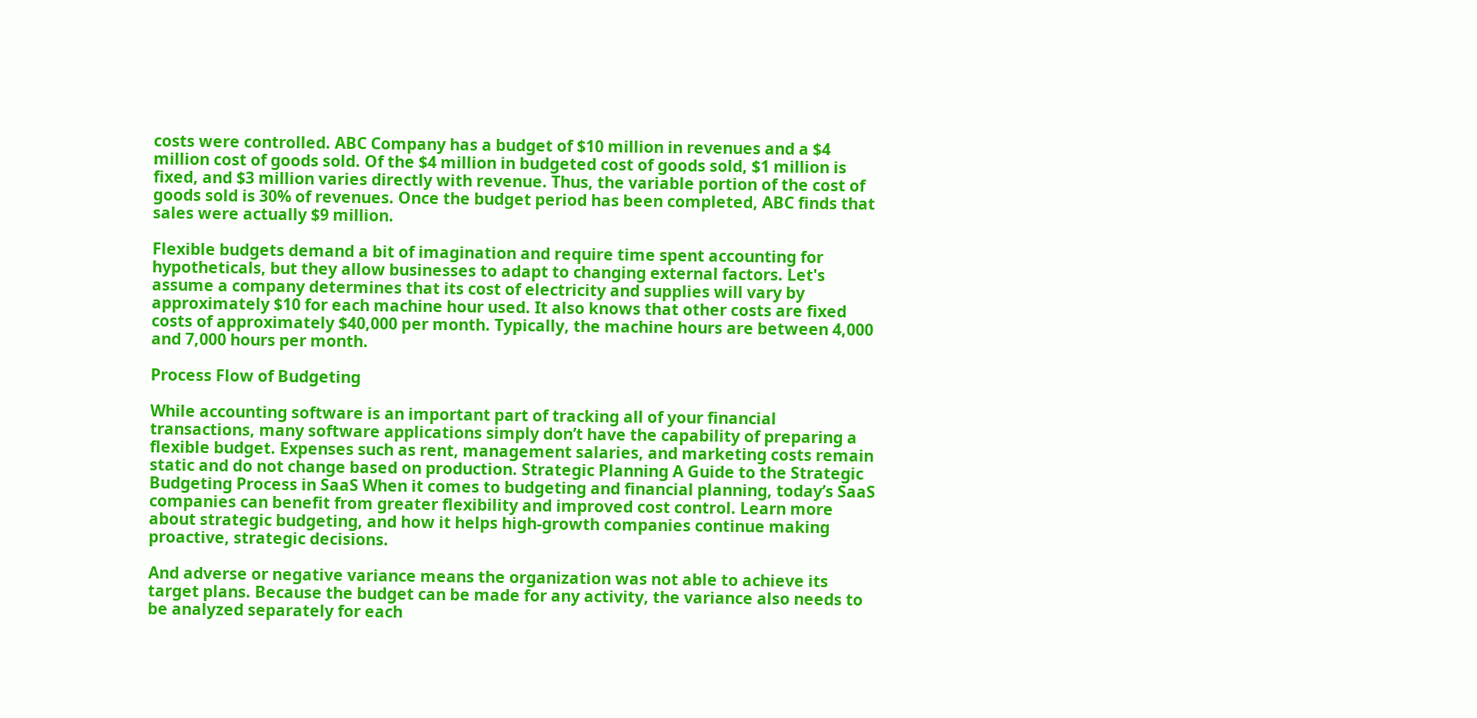costs were controlled. ABC Company has a budget of $10 million in revenues and a $4 million cost of goods sold. Of the $4 million in budgeted cost of goods sold, $1 million is fixed, and $3 million varies directly with revenue. Thus, the variable portion of the cost of goods sold is 30% of revenues. Once the budget period has been completed, ABC finds that sales were actually $9 million.

Flexible budgets demand a bit of imagination and require time spent accounting for hypotheticals, but they allow businesses to adapt to changing external factors. Let's assume a company determines that its cost of electricity and supplies will vary by approximately $10 for each machine hour used. It also knows that other costs are fixed costs of approximately $40,000 per month. Typically, the machine hours are between 4,000 and 7,000 hours per month.

Process Flow of Budgeting

While accounting software is an important part of tracking all of your financial transactions, many software applications simply don’t have the capability of preparing a flexible budget. Expenses such as rent, management salaries, and marketing costs remain static and do not change based on production. Strategic Planning A Guide to the Strategic Budgeting Process in SaaS When it comes to budgeting and financial planning, today’s SaaS companies can benefit from greater flexibility and improved cost control. Learn more about strategic budgeting, and how it helps high-growth companies continue making proactive, strategic decisions.

And adverse or negative variance means the organization was not able to achieve its target plans. Because the budget can be made for any activity, the variance also needs to be analyzed separately for each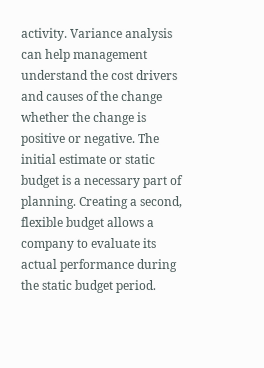activity. Variance analysis can help management understand the cost drivers and causes of the change whether the change is positive or negative. The initial estimate or static budget is a necessary part of planning. Creating a second, flexible budget allows a company to evaluate its actual performance during the static budget period.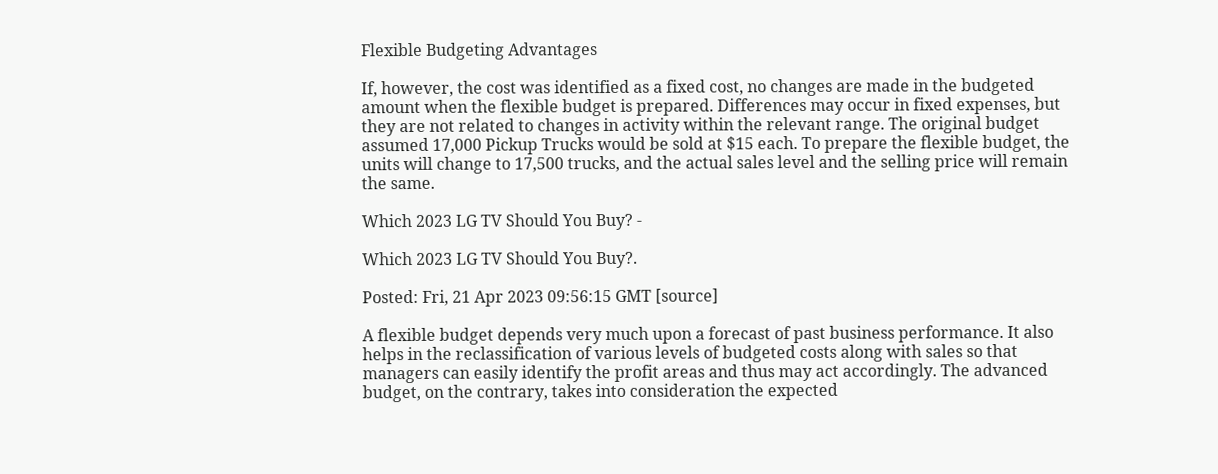Flexible Budgeting Advantages

If, however, the cost was identified as a fixed cost, no changes are made in the budgeted amount when the flexible budget is prepared. Differences may occur in fixed expenses, but they are not related to changes in activity within the relevant range. The original budget assumed 17,000 Pickup Trucks would be sold at $15 each. To prepare the flexible budget, the units will change to 17,500 trucks, and the actual sales level and the selling price will remain the same.

Which 2023 LG TV Should You Buy? -

Which 2023 LG TV Should You Buy?.

Posted: Fri, 21 Apr 2023 09:56:15 GMT [source]

A flexible budget depends very much upon a forecast of past business performance. It also helps in the reclassification of various levels of budgeted costs along with sales so that managers can easily identify the profit areas and thus may act accordingly. The advanced budget, on the contrary, takes into consideration the expected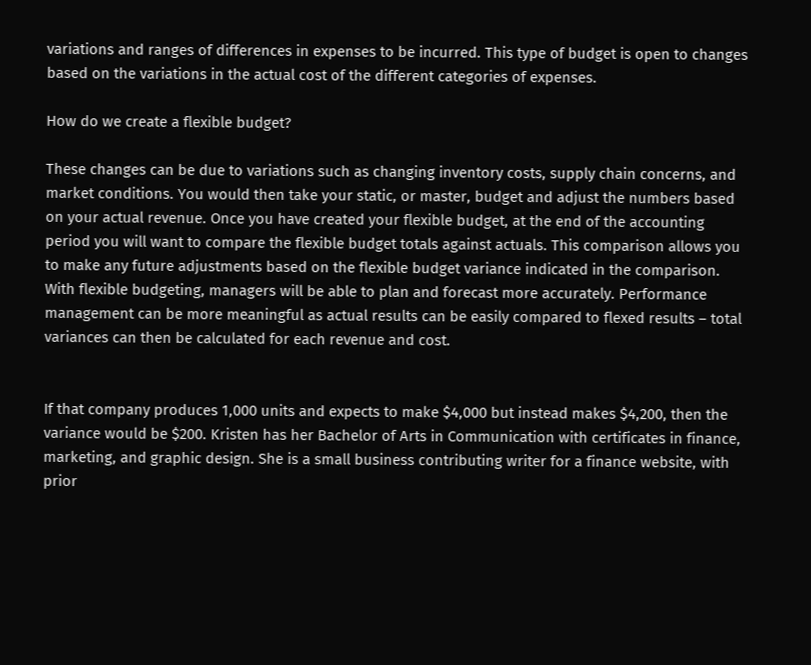variations and ranges of differences in expenses to be incurred. This type of budget is open to changes based on the variations in the actual cost of the different categories of expenses.

How do we create a flexible budget?

These changes can be due to variations such as changing inventory costs, supply chain concerns, and market conditions. You would then take your static, or master, budget and adjust the numbers based on your actual revenue. Once you have created your flexible budget, at the end of the accounting period you will want to compare the flexible budget totals against actuals. This comparison allows you to make any future adjustments based on the flexible budget variance indicated in the comparison. With flexible budgeting, managers will be able to plan and forecast more accurately. Performance management can be more meaningful as actual results can be easily compared to flexed results – total variances can then be calculated for each revenue and cost.


If that company produces 1,000 units and expects to make $4,000 but instead makes $4,200, then the variance would be $200. Kristen has her Bachelor of Arts in Communication with certificates in finance, marketing, and graphic design. She is a small business contributing writer for a finance website, with prior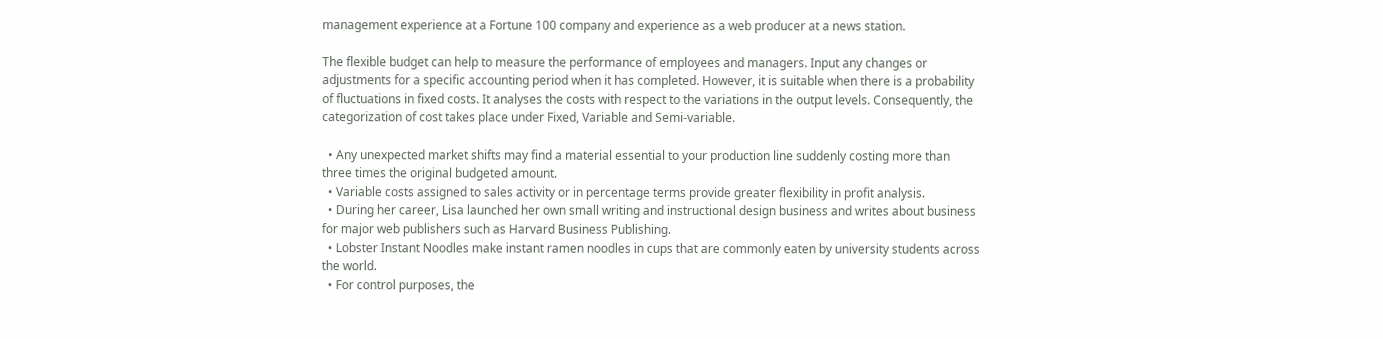management experience at a Fortune 100 company and experience as a web producer at a news station.

The flexible budget can help to measure the performance of employees and managers. Input any changes or adjustments for a specific accounting period when it has completed. However, it is suitable when there is a probability of fluctuations in fixed costs. It analyses the costs with respect to the variations in the output levels. Consequently, the categorization of cost takes place under Fixed, Variable and Semi-variable.

  • Any unexpected market shifts may find a material essential to your production line suddenly costing more than three times the original budgeted amount.
  • Variable costs assigned to sales activity or in percentage terms provide greater flexibility in profit analysis.
  • During her career, Lisa launched her own small writing and instructional design business and writes about business for major web publishers such as Harvard Business Publishing.
  • Lobster Instant Noodles make instant ramen noodles in cups that are commonly eaten by university students across the world.
  • For control purposes, the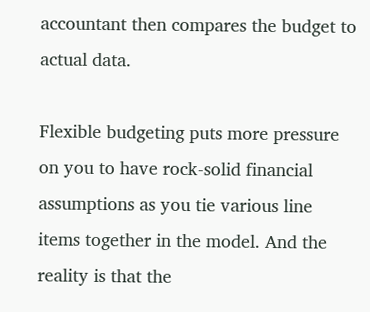accountant then compares the budget to actual data.

Flexible budgeting puts more pressure on you to have rock-solid financial assumptions as you tie various line items together in the model. And the reality is that the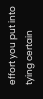effort you put into tying certain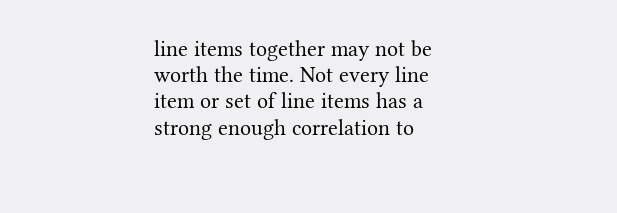line items together may not be worth the time. Not every line item or set of line items has a strong enough correlation to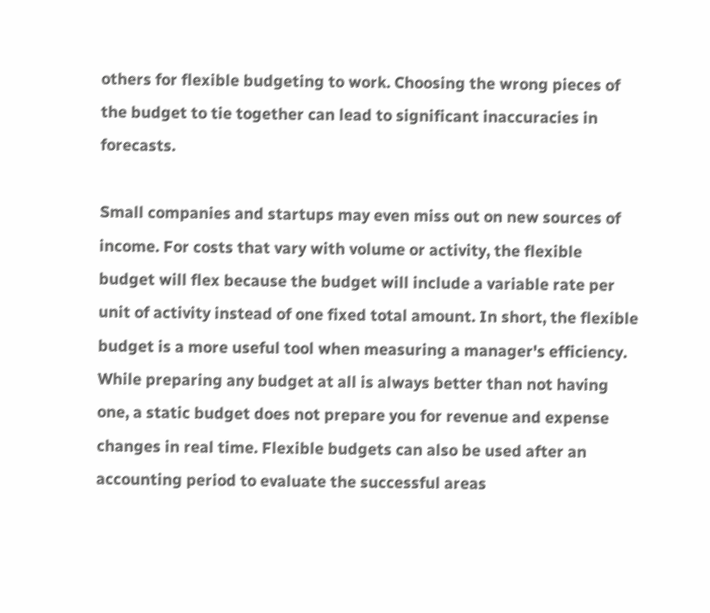others for flexible budgeting to work. Choosing the wrong pieces of the budget to tie together can lead to significant inaccuracies in forecasts.

Small companies and startups may even miss out on new sources of income. For costs that vary with volume or activity, the flexible budget will flex because the budget will include a variable rate per unit of activity instead of one fixed total amount. In short, the flexible budget is a more useful tool when measuring a manager's efficiency. While preparing any budget at all is always better than not having one, a static budget does not prepare you for revenue and expense changes in real time. Flexible budgets can also be used after an accounting period to evaluate the successful areas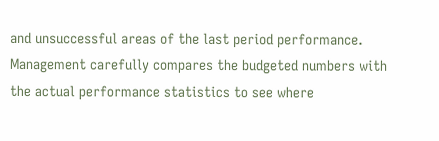and unsuccessful areas of the last period performance. Management carefully compares the budgeted numbers with the actual performance statistics to see where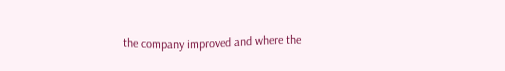the company improved and where the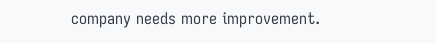company needs more improvement.